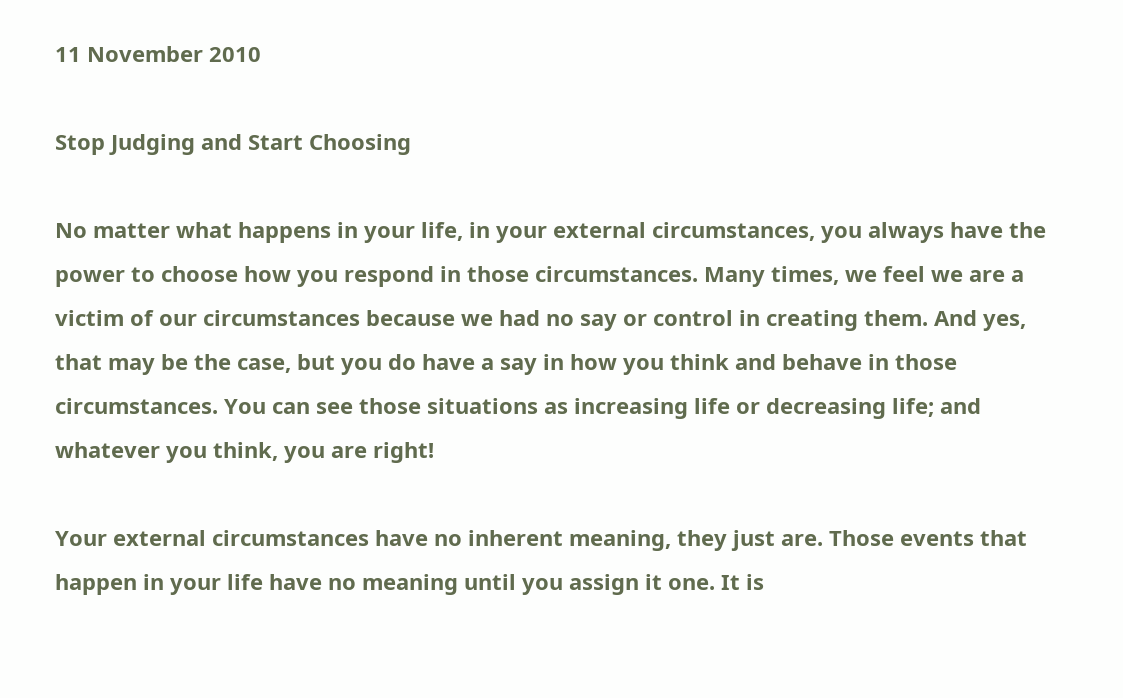11 November 2010

Stop Judging and Start Choosing

No matter what happens in your life, in your external circumstances, you always have the power to choose how you respond in those circumstances. Many times, we feel we are a victim of our circumstances because we had no say or control in creating them. And yes, that may be the case, but you do have a say in how you think and behave in those circumstances. You can see those situations as increasing life or decreasing life; and whatever you think, you are right!

Your external circumstances have no inherent meaning, they just are. Those events that happen in your life have no meaning until you assign it one. It is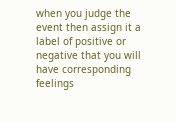when you judge the event then assign it a label of positive or negative that you will have corresponding feelings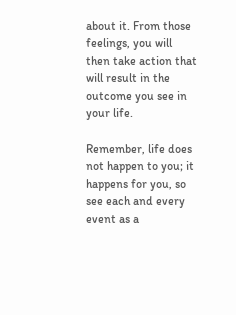about it. From those feelings, you will then take action that will result in the outcome you see in your life.

Remember, life does not happen to you; it happens for you, so see each and every event as a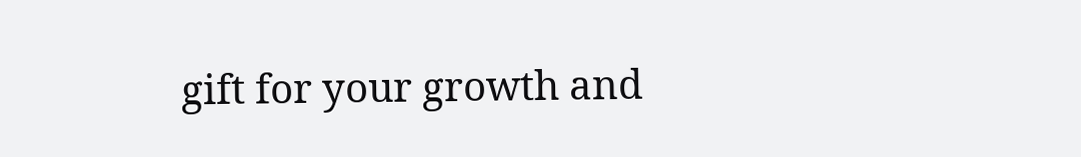gift for your growth and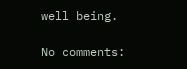well being.

No comments: